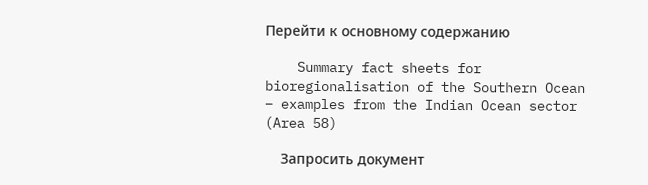Перейти к основному содержанию

    Summary fact sheets for bioregionalisation of the Southern Ocean – examples from the Indian Ocean sector (Area 58)

    Запросить документ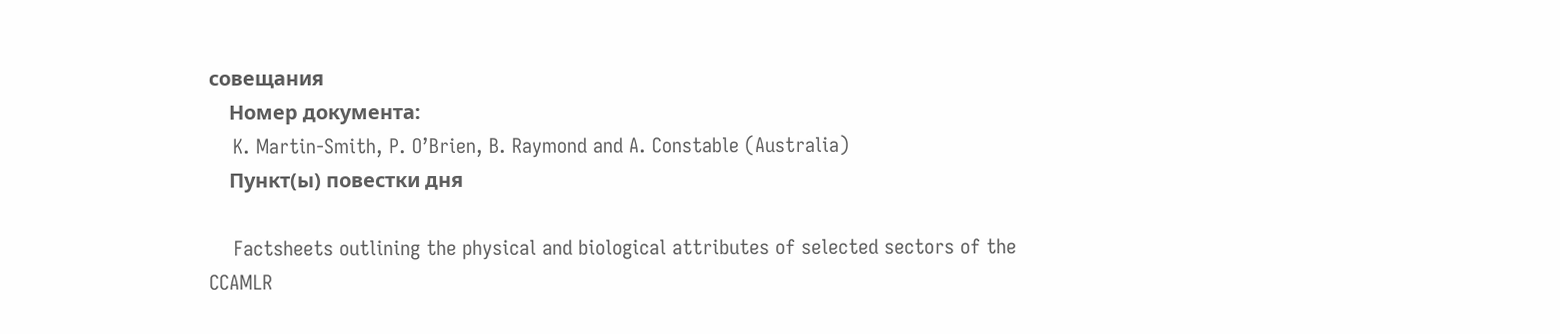совещания
    Номер документа:
    K. Martin-Smith, P. O’Brien, B. Raymond and A. Constable (Australia)
    Пункт(ы) повестки дня

    Factsheets outlining the physical and biological attributes of selected sectors of the CCAMLR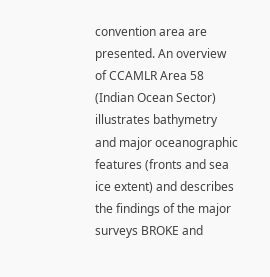convention area are presented. An overview of CCAMLR Area 58 (Indian Ocean Sector) illustrates bathymetry and major oceanographic features (fronts and sea ice extent) and describes the findings of the major surveys BROKE and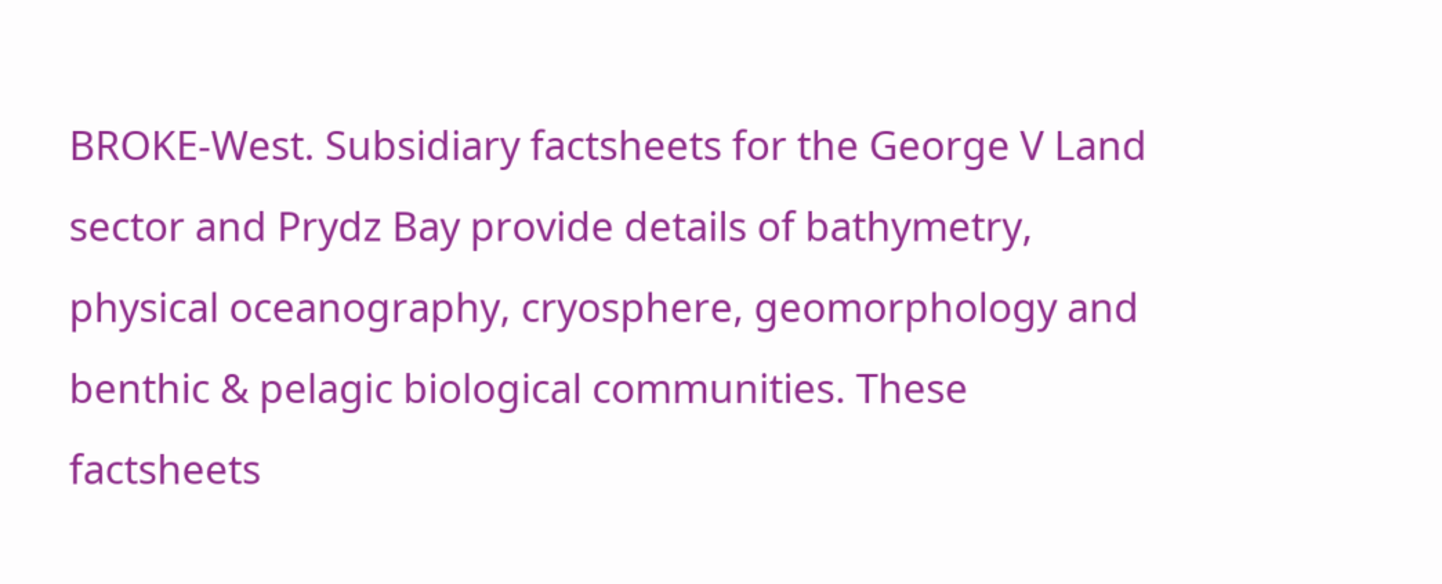BROKE-West. Subsidiary factsheets for the George V Land sector and Prydz Bay provide details of bathymetry, physical oceanography, cryosphere, geomorphology and benthic & pelagic biological communities. These factsheets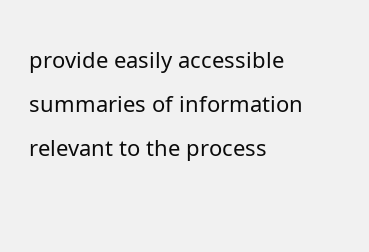provide easily accessible summaries of information relevant to the process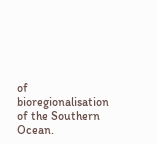of bioregionalisation of the Southern Ocean.